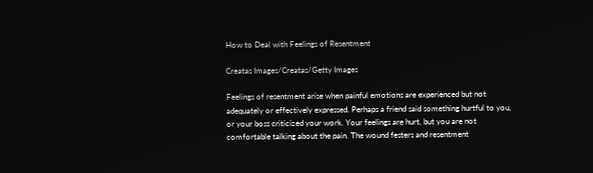How to Deal with Feelings of Resentment

Creatas Images/Creatas/Getty Images

Feelings of resentment arise when painful emotions are experienced but not adequately or effectively expressed. Perhaps a friend said something hurtful to you, or your boss criticized your work. Your feelings are hurt, but you are not comfortable talking about the pain. The wound festers and resentment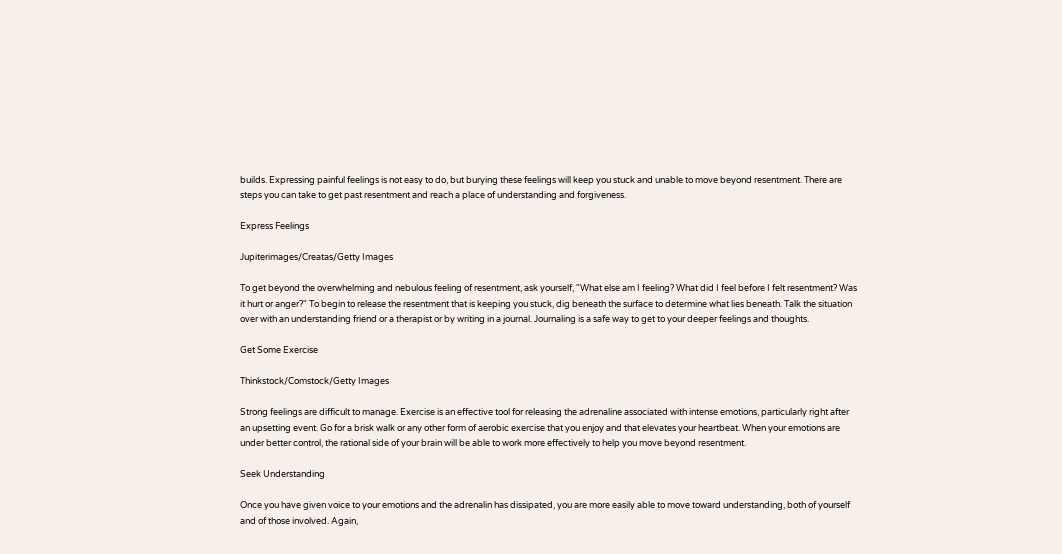builds. Expressing painful feelings is not easy to do, but burying these feelings will keep you stuck and unable to move beyond resentment. There are steps you can take to get past resentment and reach a place of understanding and forgiveness.

Express Feelings

Jupiterimages/Creatas/Getty Images

To get beyond the overwhelming and nebulous feeling of resentment, ask yourself, "What else am I feeling? What did I feel before I felt resentment? Was it hurt or anger?" To begin to release the resentment that is keeping you stuck, dig beneath the surface to determine what lies beneath. Talk the situation over with an understanding friend or a therapist or by writing in a journal. Journaling is a safe way to get to your deeper feelings and thoughts.

Get Some Exercise

Thinkstock/Comstock/Getty Images

Strong feelings are difficult to manage. Exercise is an effective tool for releasing the adrenaline associated with intense emotions, particularly right after an upsetting event. Go for a brisk walk or any other form of aerobic exercise that you enjoy and that elevates your heartbeat. When your emotions are under better control, the rational side of your brain will be able to work more effectively to help you move beyond resentment.

Seek Understanding

Once you have given voice to your emotions and the adrenalin has dissipated, you are more easily able to move toward understanding, both of yourself and of those involved. Again,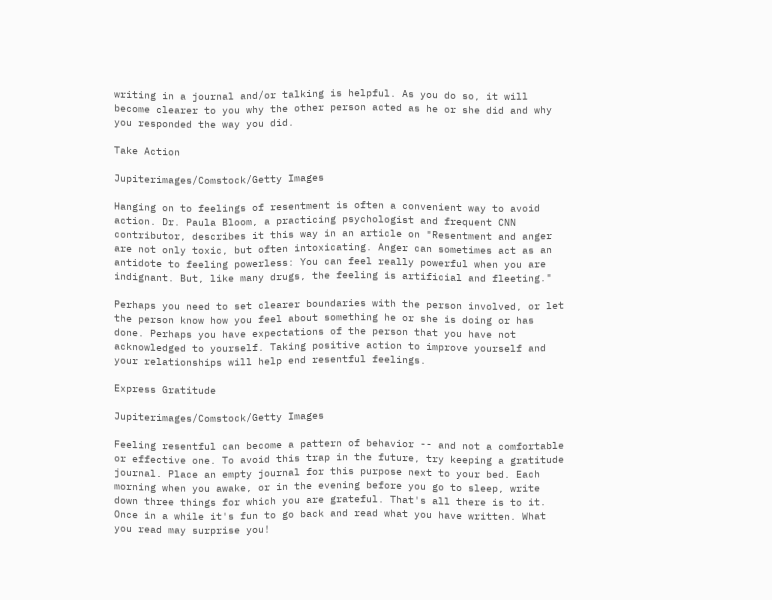writing in a journal and/or talking is helpful. As you do so, it will become clearer to you why the other person acted as he or she did and why you responded the way you did.

Take Action

Jupiterimages/Comstock/Getty Images

Hanging on to feelings of resentment is often a convenient way to avoid action. Dr. Paula Bloom, a practicing psychologist and frequent CNN contributor, describes it this way in an article on "Resentment and anger are not only toxic, but often intoxicating. Anger can sometimes act as an antidote to feeling powerless: You can feel really powerful when you are indignant. But, like many drugs, the feeling is artificial and fleeting."

Perhaps you need to set clearer boundaries with the person involved, or let the person know how you feel about something he or she is doing or has done. Perhaps you have expectations of the person that you have not acknowledged to yourself. Taking positive action to improve yourself and your relationships will help end resentful feelings.

Express Gratitude

Jupiterimages/Comstock/Getty Images

Feeling resentful can become a pattern of behavior -- and not a comfortable or effective one. To avoid this trap in the future, try keeping a gratitude journal. Place an empty journal for this purpose next to your bed. Each morning when you awake, or in the evening before you go to sleep, write down three things for which you are grateful. That's all there is to it. Once in a while it's fun to go back and read what you have written. What you read may surprise you!